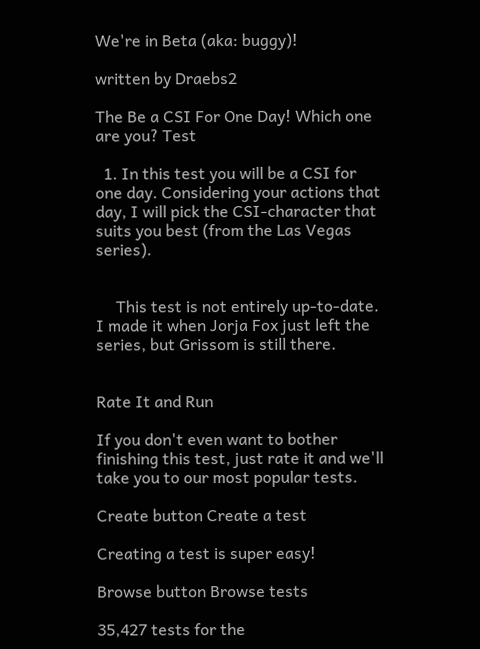We're in Beta (aka: buggy)!

written by Draebs2

The Be a CSI For One Day! Which one are you? Test

  1. In this test you will be a CSI for one day. Considering your actions that day, I will pick the CSI-character that suits you best (from the Las Vegas series).


     This test is not entirely up-to-date. I made it when Jorja Fox just left the series, but Grissom is still there.


Rate It and Run

If you don't even want to bother finishing this test, just rate it and we'll take you to our most popular tests.

Create button Create a test

Creating a test is super easy!

Browse button Browse tests

35,427 tests for the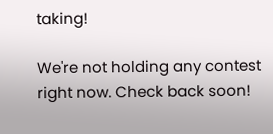taking!

We're not holding any contest right now. Check back soon!